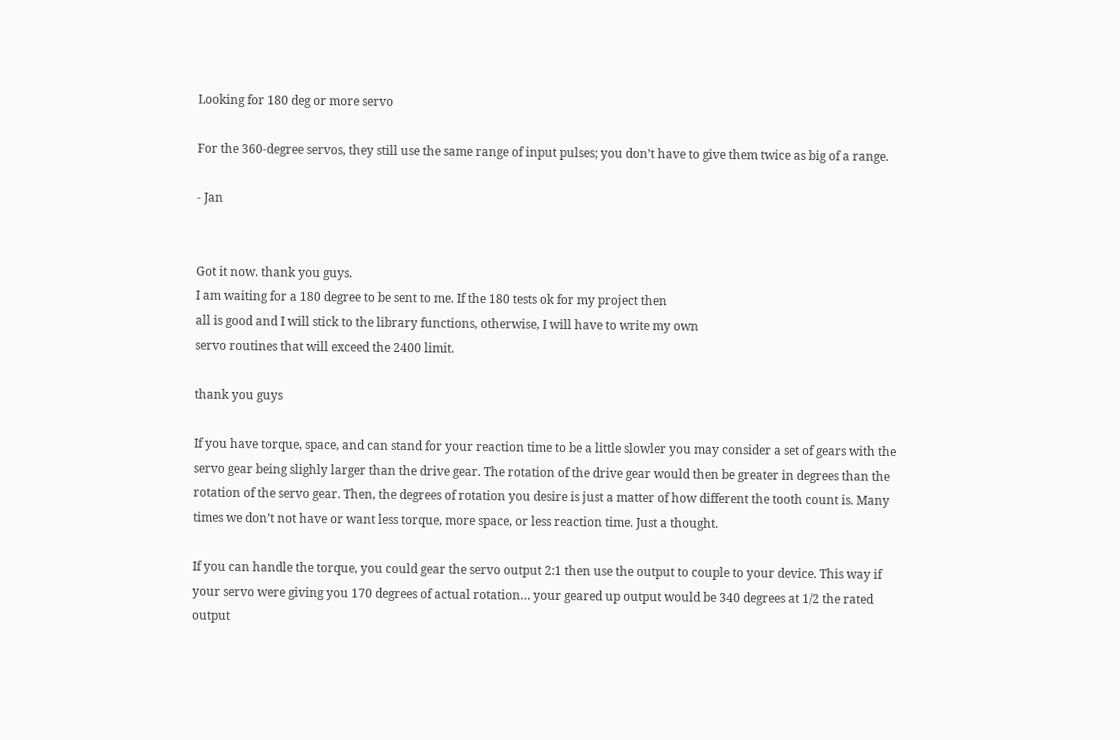Looking for 180 deg or more servo

For the 360-degree servos, they still use the same range of input pulses; you don’t have to give them twice as big of a range.

- Jan


Got it now. thank you guys.
I am waiting for a 180 degree to be sent to me. If the 180 tests ok for my project then
all is good and I will stick to the library functions, otherwise, I will have to write my own
servo routines that will exceed the 2400 limit.

thank you guys

If you have torque, space, and can stand for your reaction time to be a little slowler you may consider a set of gears with the servo gear being slighly larger than the drive gear. The rotation of the drive gear would then be greater in degrees than the rotation of the servo gear. Then, the degrees of rotation you desire is just a matter of how different the tooth count is. Many times we don’t not have or want less torque, more space, or less reaction time. Just a thought.

If you can handle the torque, you could gear the servo output 2:1 then use the output to couple to your device. This way if your servo were giving you 170 degrees of actual rotation… your geared up output would be 340 degrees at 1/2 the rated output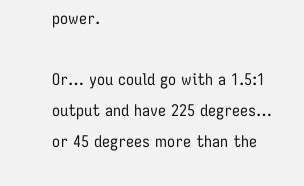power.

Or… you could go with a 1.5:1 output and have 225 degrees… or 45 degrees more than the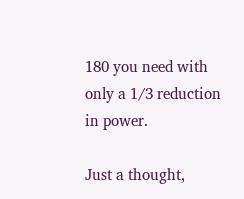180 you need with only a 1/3 reduction in power.

Just a thought,